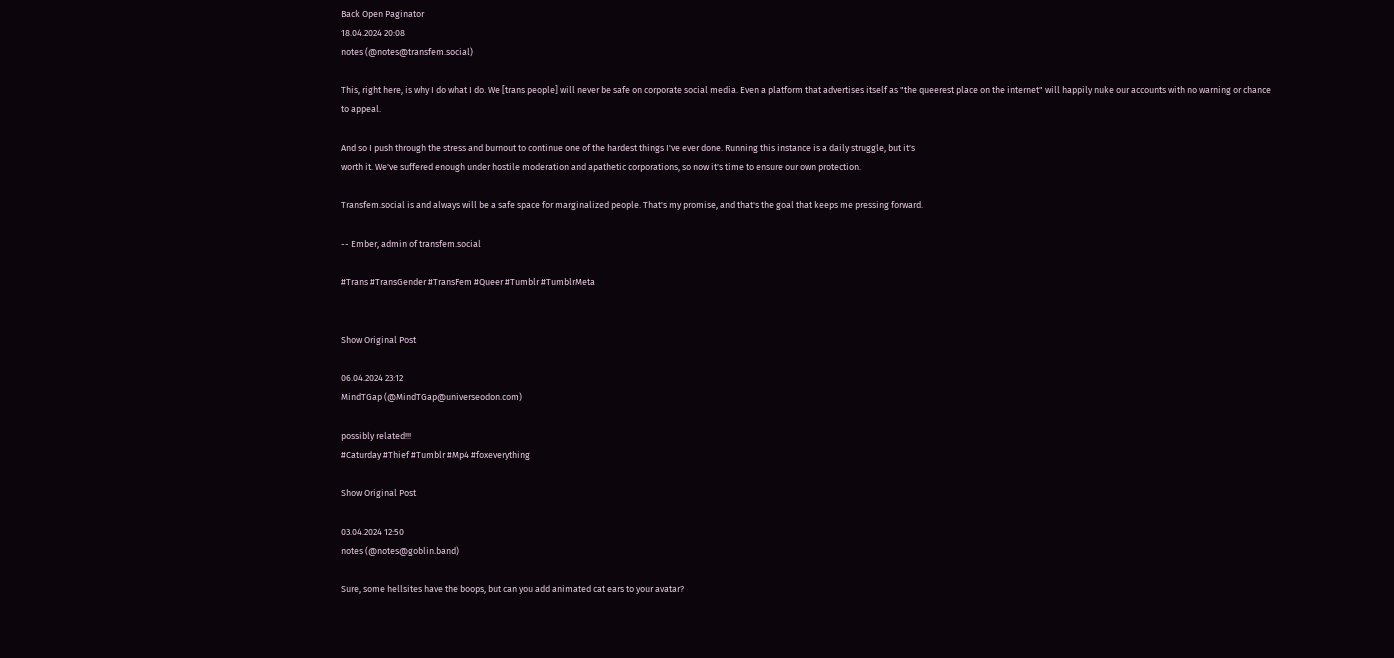Back Open Paginator
18.04.2024 20:08
notes (@notes@transfem.social)

This, right here, is why I do what I do. We [trans people] will never be safe on corporate social media. Even a platform that advertises itself as "the queerest place on the internet" will happily nuke our accounts with no warning or chance to appeal.

And so I push through the stress and burnout to continue one of the hardest things I've ever done. Running this instance is a daily struggle, but it's
worth it. We've suffered enough under hostile moderation and apathetic corporations, so now it's time to ensure our own protection.

Transfem.social is and always will be a safe space for marginalized people. That's my promise, and that's the goal that keeps me pressing forward.

-- Ember, admin of transfem.social

#Trans #TransGender #TransFem #Queer #Tumblr #TumblrMeta


Show Original Post

06.04.2024 23:12
MindTGap (@MindTGap@universeodon.com)

possibly related!!!
#Caturday #Thief #Tumblr #Mp4 #foxeverything

Show Original Post

03.04.2024 12:50
notes (@notes@goblin.band)

Sure, some hellsites have the boops, but can you add animated cat ears to your avatar?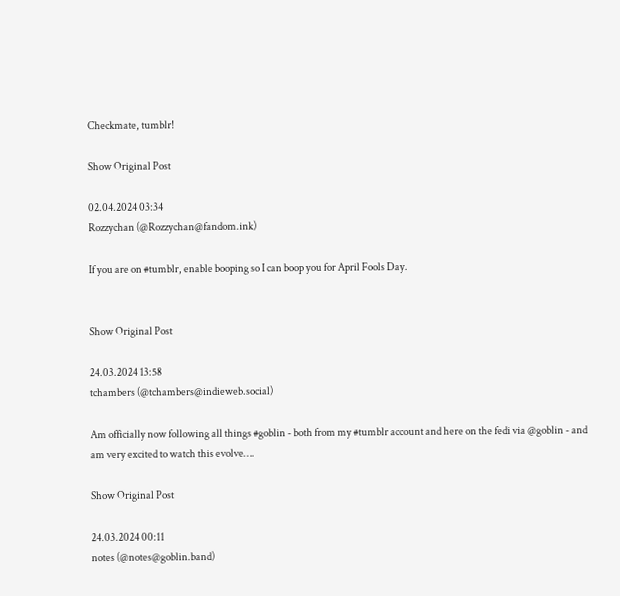Checkmate, tumblr!

Show Original Post

02.04.2024 03:34
Rozzychan (@Rozzychan@fandom.ink)

If you are on #tumblr, enable booping so I can boop you for April Fools Day.


Show Original Post

24.03.2024 13:58
tchambers (@tchambers@indieweb.social)

Am officially now following all things #goblin - both from my #tumblr account and here on the fedi via @goblin - and am very excited to watch this evolve….

Show Original Post

24.03.2024 00:11
notes (@notes@goblin.band)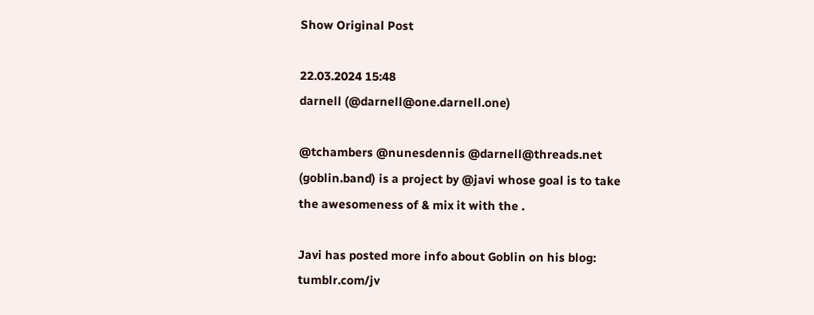Show Original Post

22.03.2024 15:48
darnell (@darnell@one.darnell.one)

@tchambers @nunesdennis @darnell@threads.net (goblin.band) is a project by @javi whose goal is to take the awesomeness of & mix it with the .

Javi has posted more info about Goblin on his blog: tumblr.com/jv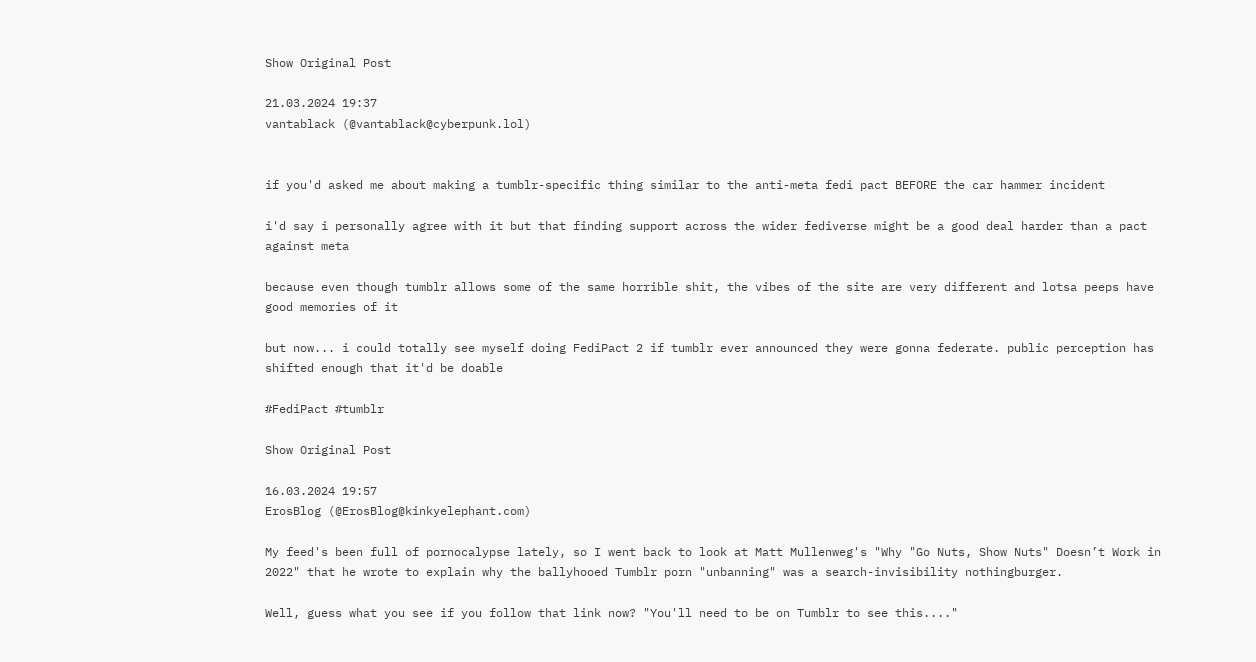Show Original Post

21.03.2024 19:37
vantablack (@vantablack@cyberpunk.lol)


if you'd asked me about making a tumblr-specific thing similar to the anti-meta fedi pact BEFORE the car hammer incident

i'd say i personally agree with it but that finding support across the wider fediverse might be a good deal harder than a pact against meta

because even though tumblr allows some of the same horrible shit, the vibes of the site are very different and lotsa peeps have good memories of it

but now... i could totally see myself doing FediPact 2 if tumblr ever announced they were gonna federate. public perception has shifted enough that it'd be doable

#FediPact #tumblr

Show Original Post

16.03.2024 19:57
ErosBlog (@ErosBlog@kinkyelephant.com)

My feed's been full of pornocalypse lately, so I went back to look at Matt Mullenweg's "Why "Go Nuts, Show Nuts" Doesn’t Work in 2022" that he wrote to explain why the ballyhooed Tumblr porn "unbanning" was a search-invisibility nothingburger.

Well, guess what you see if you follow that link now? "You'll need to be on Tumblr to see this...."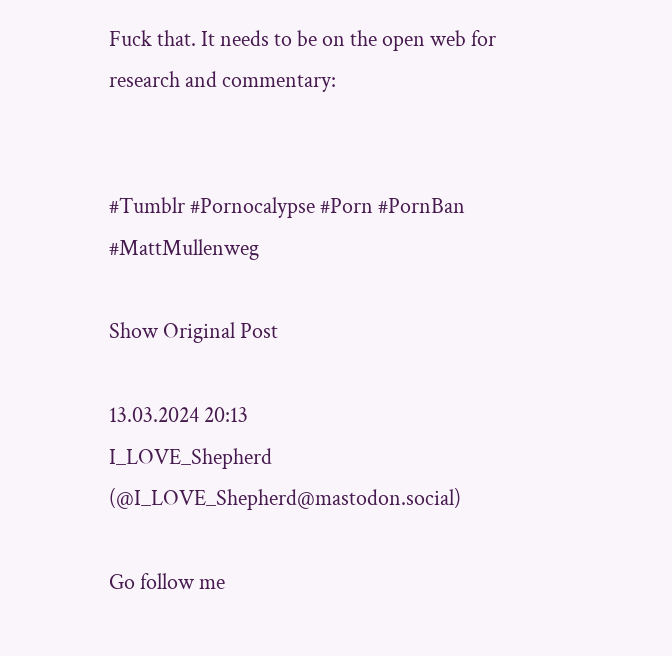Fuck that. It needs to be on the open web for research and commentary:


#Tumblr #Pornocalypse #Porn #PornBan #MattMullenweg

Show Original Post

13.03.2024 20:13
I_LOVE_Shepherd (@I_LOVE_Shepherd@mastodon.social)

Go follow me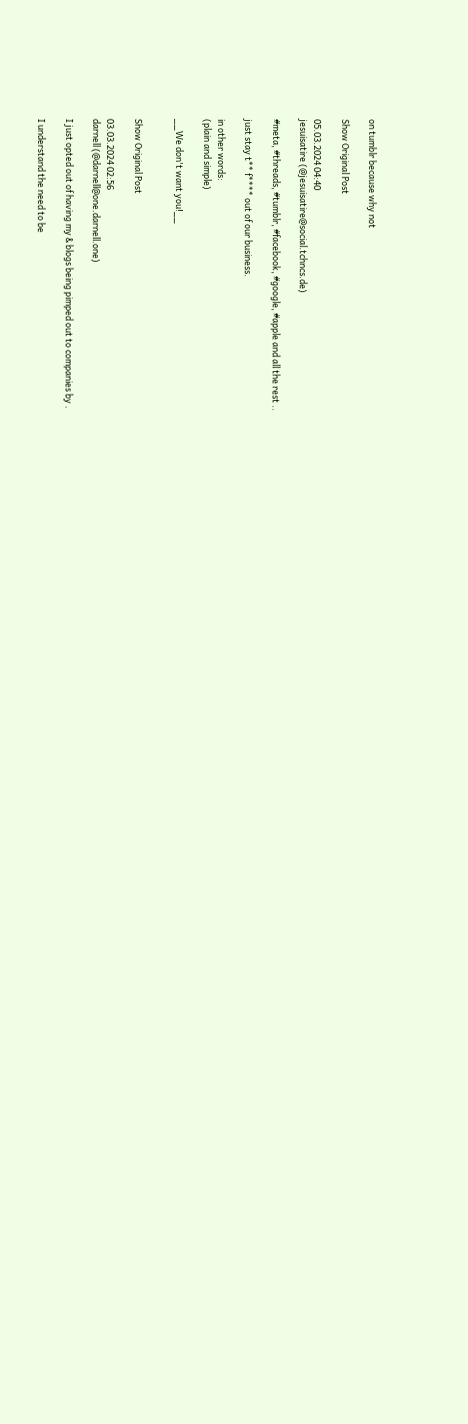on tumblr because why not

Show Original Post

05.03.2024 04:40
jesuisatire (@jesuisatire@social.tchncs.de)

#meta, #threads, #tumblr, #facebook, #google, #apple and all the rest ..

just stay t** f**** out of our business.

in other words:
(plain and simple)

__We don't want you!__


Show Original Post

03.03.2024 02:56
darnell (@darnell@one.darnell.one)

I just opted out of having my & blogs being pimped out to companies by .

I understand the need to be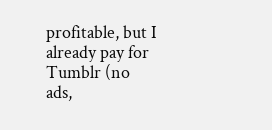profitable, but I already pay for Tumblr (no ads,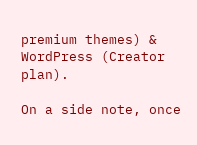premium themes) & WordPress (Creator plan).

On a side note, once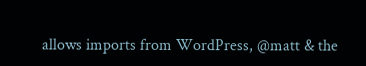allows imports from WordPress, @matt & the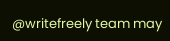@writefreely team may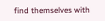find themselves with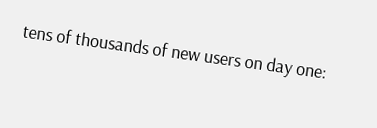tens of thousands of new users on day one: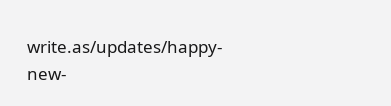write.as/updates/happy-new-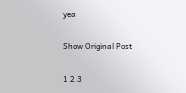yea

Show Original Post

1 2 3